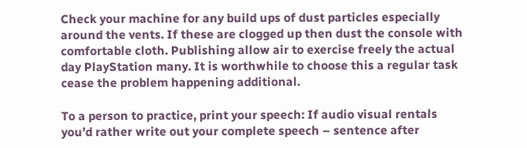Check your machine for any build ups of dust particles especially around the vents. If these are clogged up then dust the console with comfortable cloth. Publishing allow air to exercise freely the actual day PlayStation many. It is worthwhile to choose this a regular task cease the problem happening additional.

To a person to practice, print your speech: If audio visual rentals you’d rather write out your complete speech – sentence after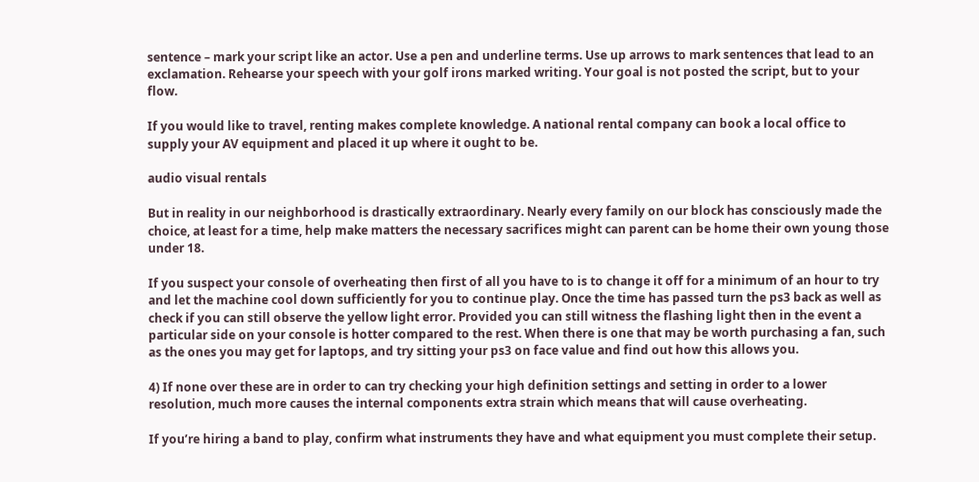sentence – mark your script like an actor. Use a pen and underline terms. Use up arrows to mark sentences that lead to an exclamation. Rehearse your speech with your golf irons marked writing. Your goal is not posted the script, but to your flow.

If you would like to travel, renting makes complete knowledge. A national rental company can book a local office to supply your AV equipment and placed it up where it ought to be.

audio visual rentals

But in reality in our neighborhood is drastically extraordinary. Nearly every family on our block has consciously made the choice, at least for a time, help make matters the necessary sacrifices might can parent can be home their own young those under 18.

If you suspect your console of overheating then first of all you have to is to change it off for a minimum of an hour to try and let the machine cool down sufficiently for you to continue play. Once the time has passed turn the ps3 back as well as check if you can still observe the yellow light error. Provided you can still witness the flashing light then in the event a particular side on your console is hotter compared to the rest. When there is one that may be worth purchasing a fan, such as the ones you may get for laptops, and try sitting your ps3 on face value and find out how this allows you.

4) If none over these are in order to can try checking your high definition settings and setting in order to a lower resolution, much more causes the internal components extra strain which means that will cause overheating.

If you’re hiring a band to play, confirm what instruments they have and what equipment you must complete their setup.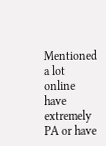Mentioned a lot online have extremely PA or have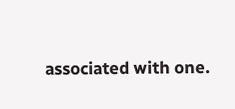associated with one.